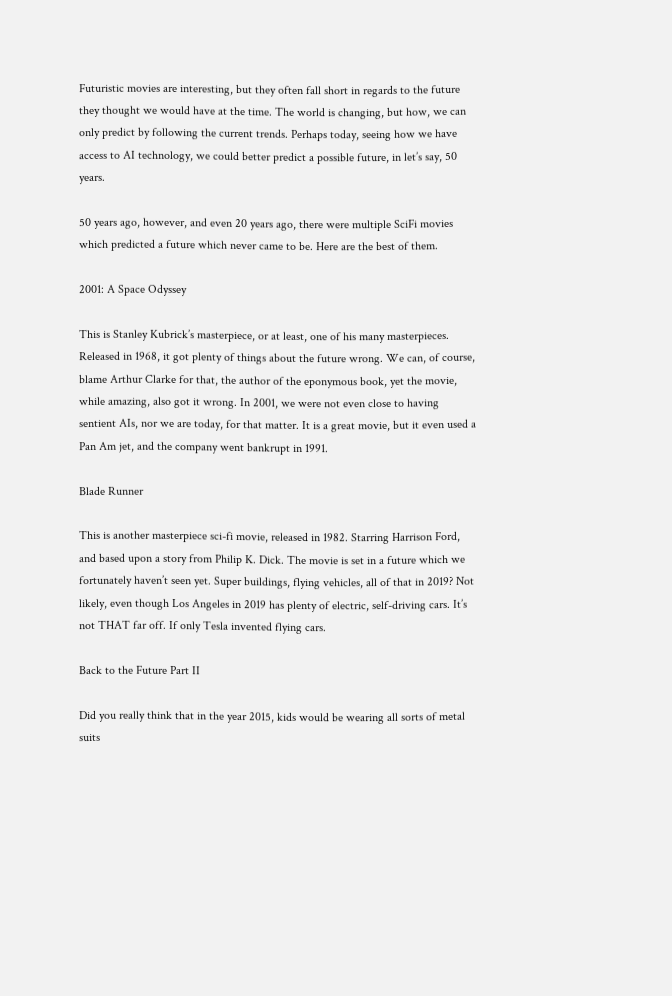Futuristic movies are interesting, but they often fall short in regards to the future they thought we would have at the time. The world is changing, but how, we can only predict by following the current trends. Perhaps today, seeing how we have access to AI technology, we could better predict a possible future, in let’s say, 50 years.

50 years ago, however, and even 20 years ago, there were multiple SciFi movies which predicted a future which never came to be. Here are the best of them.

2001: A Space Odyssey

This is Stanley Kubrick’s masterpiece, or at least, one of his many masterpieces. Released in 1968, it got plenty of things about the future wrong. We can, of course, blame Arthur Clarke for that, the author of the eponymous book, yet the movie, while amazing, also got it wrong. In 2001, we were not even close to having sentient AIs, nor we are today, for that matter. It is a great movie, but it even used a Pan Am jet, and the company went bankrupt in 1991.

Blade Runner

This is another masterpiece sci-fi movie, released in 1982. Starring Harrison Ford, and based upon a story from Philip K. Dick. The movie is set in a future which we fortunately haven’t seen yet. Super buildings, flying vehicles, all of that in 2019? Not likely, even though Los Angeles in 2019 has plenty of electric, self-driving cars. It’s not THAT far off. If only Tesla invented flying cars.

Back to the Future Part II

Did you really think that in the year 2015, kids would be wearing all sorts of metal suits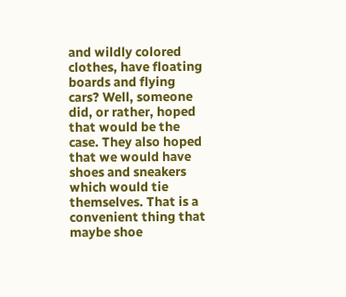and wildly colored clothes, have floating boards and flying cars? Well, someone did, or rather, hoped that would be the case. They also hoped that we would have shoes and sneakers which would tie themselves. That is a convenient thing that maybe shoe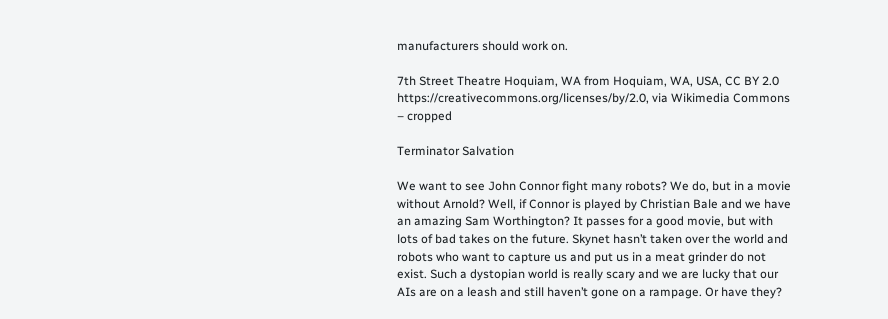manufacturers should work on.

7th Street Theatre Hoquiam, WA from Hoquiam, WA, USA, CC BY 2.0 https://creativecommons.org/licenses/by/2.0, via Wikimedia Commons – cropped

Terminator Salvation

We want to see John Connor fight many robots? We do, but in a movie without Arnold? Well, if Connor is played by Christian Bale and we have an amazing Sam Worthington? It passes for a good movie, but with lots of bad takes on the future. Skynet hasn’t taken over the world and robots who want to capture us and put us in a meat grinder do not exist. Such a dystopian world is really scary and we are lucky that our AIs are on a leash and still haven’t gone on a rampage. Or have they?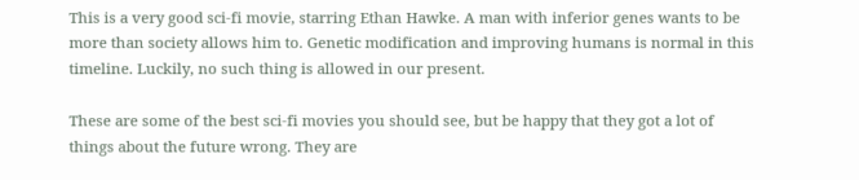This is a very good sci-fi movie, starring Ethan Hawke. A man with inferior genes wants to be more than society allows him to. Genetic modification and improving humans is normal in this timeline. Luckily, no such thing is allowed in our present.

These are some of the best sci-fi movies you should see, but be happy that they got a lot of things about the future wrong. They are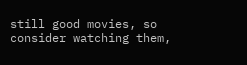still good movies, so consider watching them,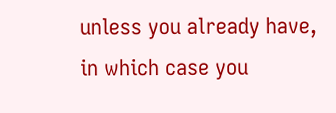unless you already have, in which case you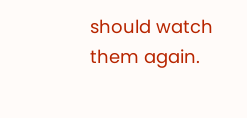should watch them again.